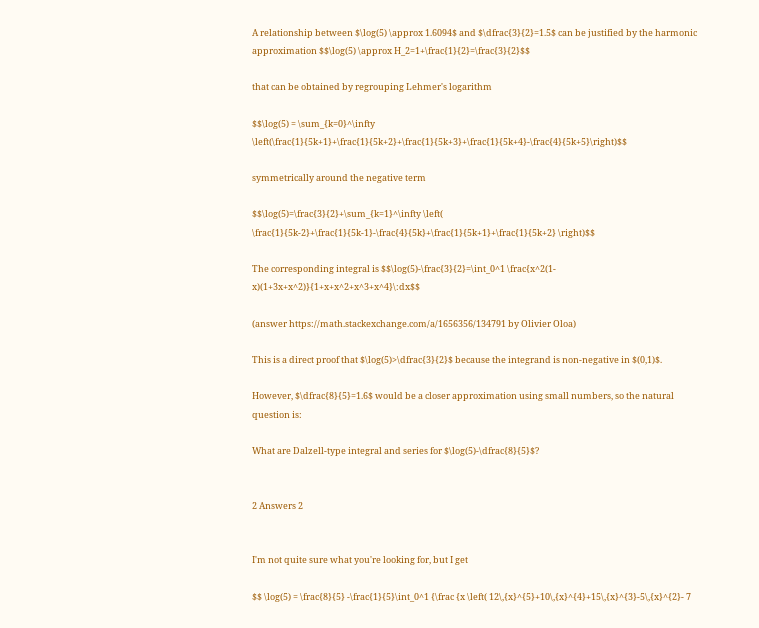A relationship between $\log(5) \approx 1.6094$ and $\dfrac{3}{2}=1.5$ can be justified by the harmonic approximation $$\log(5) \approx H_2=1+\frac{1}{2}=\frac{3}{2}$$

that can be obtained by regrouping Lehmer's logarithm

$$\log(5) = \sum_{k=0}^\infty \left(\frac{1}{5k+1}+\frac{1}{5k+2}+\frac{1}{5k+3}+\frac{1}{5k+4}-\frac{4}{5k+5}\right)$$

symmetrically around the negative term

$$\log(5)=\frac{3}{2}+\sum_{k=1}^\infty \left( \frac{1}{5k-2}+\frac{1}{5k-1}-\frac{4}{5k}+\frac{1}{5k+1}+\frac{1}{5k+2} \right)$$

The corresponding integral is $$\log(5)-\frac{3}{2}=\int_0^1 \frac{x^2(1-x)(1+3x+x^2)}{1+x+x^2+x^3+x^4}\:dx$$

(answer https://math.stackexchange.com/a/1656356/134791 by Olivier Oloa)

This is a direct proof that $\log(5)>\dfrac{3}{2}$ because the integrand is non-negative in $(0,1)$.

However, $\dfrac{8}{5}=1.6$ would be a closer approximation using small numbers, so the natural question is:

What are Dalzell-type integral and series for $\log(5)-\dfrac{8}{5}$?


2 Answers 2


I'm not quite sure what you're looking for, but I get

$$ \log(5) = \frac{8}{5} -\frac{1}{5}\int_0^1 {\frac {x \left( 12\,{x}^{5}+10\,{x}^{4}+15\,{x}^{3}-5\,{x}^{2}- 7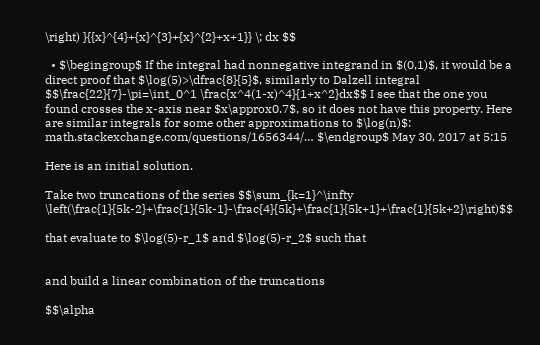\right) }{{x}^{4}+{x}^{3}+{x}^{2}+x+1}} \; dx $$

  • $\begingroup$ If the integral had nonnegative integrand in $(0,1)$, it would be a direct proof that $\log(5)>\dfrac{8}{5}$, similarly to Dalzell integral $$\frac{22}{7}-\pi=\int_0^1 \frac{x^4(1-x)^4}{1+x^2}dx$$ I see that the one you found crosses the x-axis near $x\approx0.7$, so it does not have this property. Here are similar integrals for some other approximations to $\log(n)$: math.stackexchange.com/questions/1656344/… $\endgroup$ May 30, 2017 at 5:15

Here is an initial solution.

Take two truncations of the series $$\sum_{k=1}^\infty \left(\frac{1}{5k-2}+\frac{1}{5k-1}-\frac{4}{5k}+\frac{1}{5k+1}+\frac{1}{5k+2}\right)$$

that evaluate to $\log(5)-r_1$ and $\log(5)-r_2$ such that


and build a linear combination of the truncations

$$\alpha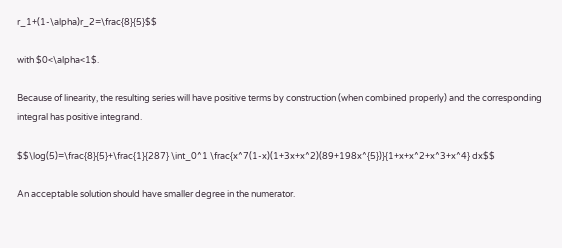r_1+(1-\alpha)r_2=\frac{8}{5}$$

with $0<\alpha<1$.

Because of linearity, the resulting series will have positive terms by construction (when combined properly) and the corresponding integral has positive integrand.

$$\log(5)=\frac{8}{5}+\frac{1}{287} \int_0^1 \frac{x^7(1-x)(1+3x+x^2)(89+198x^{5})}{1+x+x^2+x^3+x^4} dx$$

An acceptable solution should have smaller degree in the numerator.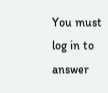You must log in to answer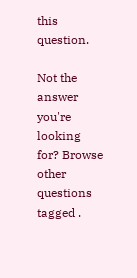this question.

Not the answer you're looking for? Browse other questions tagged .